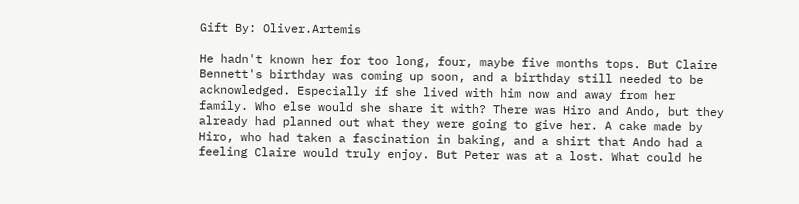Gift By: Oliver.Artemis

He hadn't known her for too long, four, maybe five months tops. But Claire Bennett's birthday was coming up soon, and a birthday still needed to be acknowledged. Especially if she lived with him now and away from her family. Who else would she share it with? There was Hiro and Ando, but they already had planned out what they were going to give her. A cake made by Hiro, who had taken a fascination in baking, and a shirt that Ando had a feeling Claire would truly enjoy. But Peter was at a lost. What could he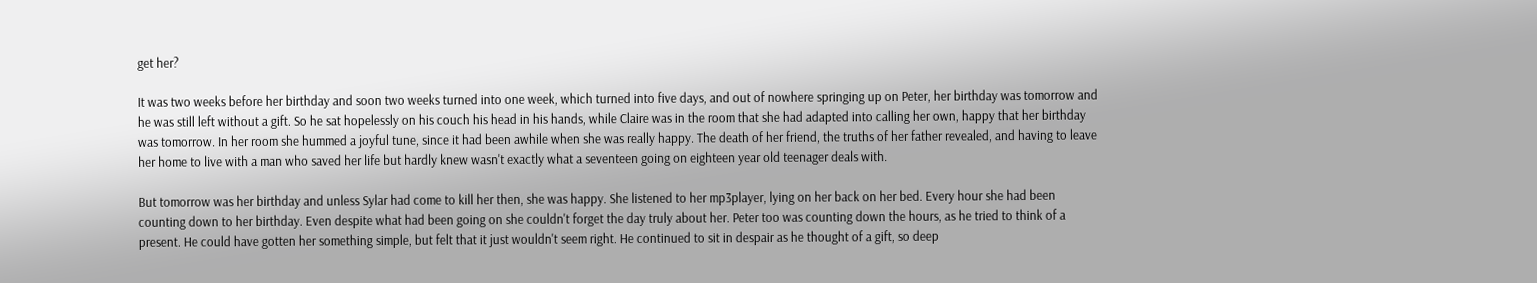get her?

It was two weeks before her birthday and soon two weeks turned into one week, which turned into five days, and out of nowhere springing up on Peter, her birthday was tomorrow and he was still left without a gift. So he sat hopelessly on his couch his head in his hands, while Claire was in the room that she had adapted into calling her own, happy that her birthday was tomorrow. In her room she hummed a joyful tune, since it had been awhile when she was really happy. The death of her friend, the truths of her father revealed, and having to leave her home to live with a man who saved her life but hardly knew wasn't exactly what a seventeen going on eighteen year old teenager deals with.

But tomorrow was her birthday and unless Sylar had come to kill her then, she was happy. She listened to her mp3player, lying on her back on her bed. Every hour she had been counting down to her birthday. Even despite what had been going on she couldn't forget the day truly about her. Peter too was counting down the hours, as he tried to think of a present. He could have gotten her something simple, but felt that it just wouldn't seem right. He continued to sit in despair as he thought of a gift, so deep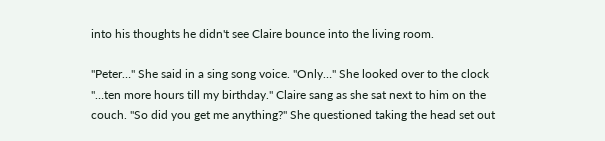into his thoughts he didn't see Claire bounce into the living room.

"Peter…" She said in a sing song voice. "Only…" She looked over to the clock "…ten more hours till my birthday." Claire sang as she sat next to him on the couch. "So did you get me anything?" She questioned taking the head set out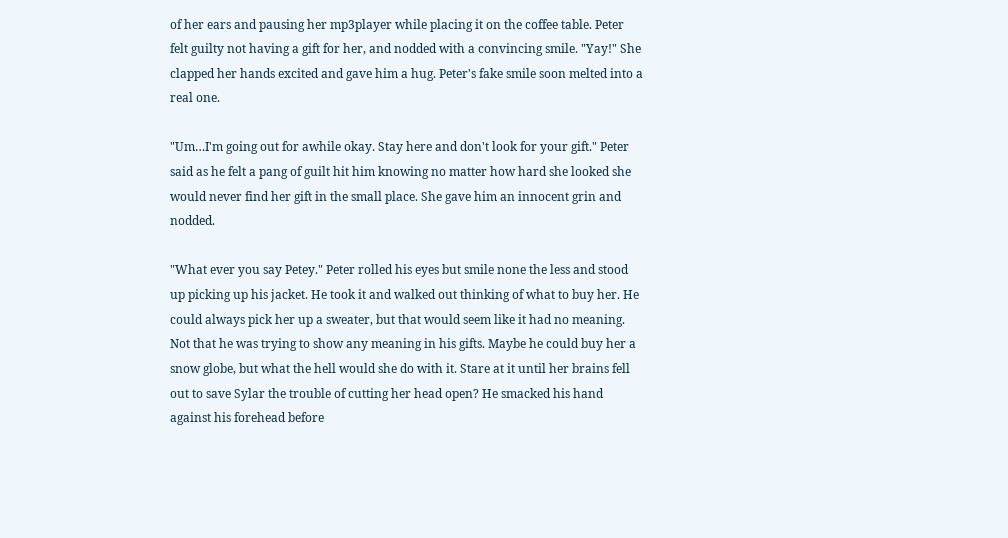of her ears and pausing her mp3player while placing it on the coffee table. Peter felt guilty not having a gift for her, and nodded with a convincing smile. "Yay!" She clapped her hands excited and gave him a hug. Peter's fake smile soon melted into a real one.

"Um…I'm going out for awhile okay. Stay here and don't look for your gift." Peter said as he felt a pang of guilt hit him knowing no matter how hard she looked she would never find her gift in the small place. She gave him an innocent grin and nodded.

"What ever you say Petey." Peter rolled his eyes but smile none the less and stood up picking up his jacket. He took it and walked out thinking of what to buy her. He could always pick her up a sweater, but that would seem like it had no meaning. Not that he was trying to show any meaning in his gifts. Maybe he could buy her a snow globe, but what the hell would she do with it. Stare at it until her brains fell out to save Sylar the trouble of cutting her head open? He smacked his hand against his forehead before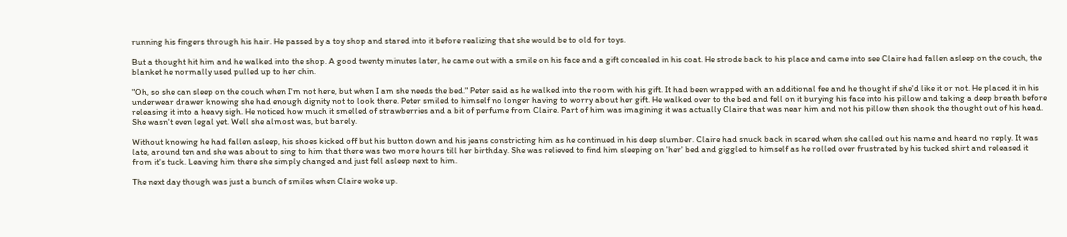running his fingers through his hair. He passed by a toy shop and stared into it before realizing that she would be to old for toys.

But a thought hit him and he walked into the shop. A good twenty minutes later, he came out with a smile on his face and a gift concealed in his coat. He strode back to his place and came into see Claire had fallen asleep on the couch, the blanket he normally used pulled up to her chin.

"Oh, so she can sleep on the couch when I'm not here, but when I am she needs the bed." Peter said as he walked into the room with his gift. It had been wrapped with an additional fee and he thought if she'd like it or not. He placed it in his underwear drawer knowing she had enough dignity not to look there. Peter smiled to himself no longer having to worry about her gift. He walked over to the bed and fell on it burying his face into his pillow and taking a deep breath before releasing it into a heavy sigh. He noticed how much it smelled of strawberries and a bit of perfume from Claire. Part of him was imagining it was actually Claire that was near him and not his pillow then shook the thought out of his head. She wasn't even legal yet. Well she almost was, but barely.

Without knowing he had fallen asleep, his shoes kicked off but his button down and his jeans constricting him as he continued in his deep slumber. Claire had snuck back in scared when she called out his name and heard no reply. It was late, around ten and she was about to sing to him that there was two more hours till her birthday. She was relieved to find him sleeping on 'her' bed and giggled to himself as he rolled over frustrated by his tucked shirt and released it from it's tuck. Leaving him there she simply changed and just fell asleep next to him.

The next day though was just a bunch of smiles when Claire woke up.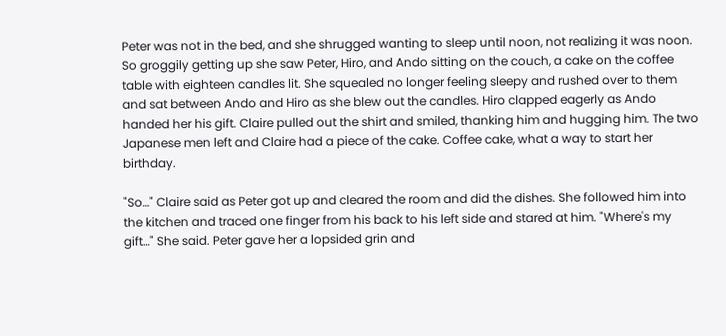Peter was not in the bed, and she shrugged wanting to sleep until noon, not realizing it was noon. So groggily getting up she saw Peter, Hiro, and Ando sitting on the couch, a cake on the coffee table with eighteen candles lit. She squealed no longer feeling sleepy and rushed over to them and sat between Ando and Hiro as she blew out the candles. Hiro clapped eagerly as Ando handed her his gift. Claire pulled out the shirt and smiled, thanking him and hugging him. The two Japanese men left and Claire had a piece of the cake. Coffee cake, what a way to start her birthday.

"So…" Claire said as Peter got up and cleared the room and did the dishes. She followed him into the kitchen and traced one finger from his back to his left side and stared at him. "Where's my gift…" She said. Peter gave her a lopsided grin and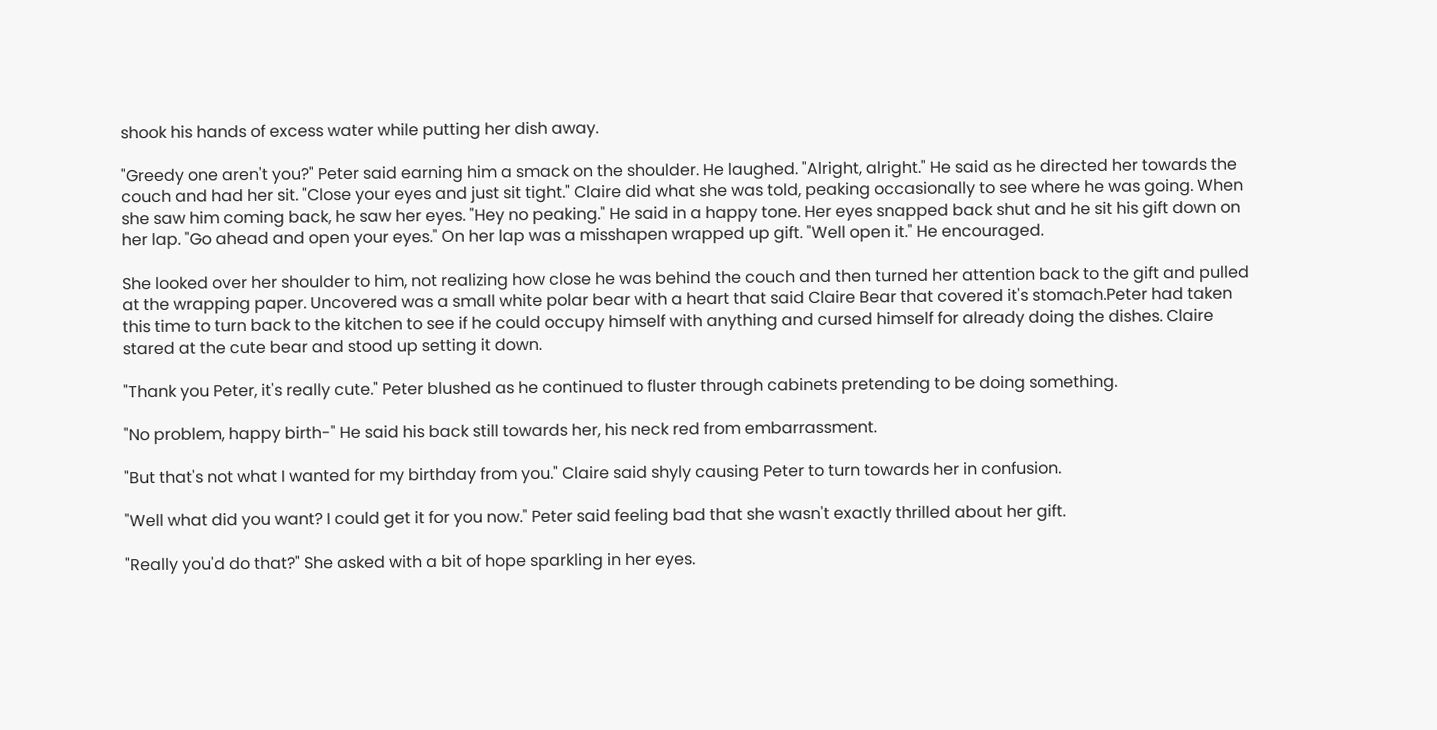shook his hands of excess water while putting her dish away.

"Greedy one aren't you?" Peter said earning him a smack on the shoulder. He laughed. "Alright, alright." He said as he directed her towards the couch and had her sit. "Close your eyes and just sit tight." Claire did what she was told, peaking occasionally to see where he was going. When she saw him coming back, he saw her eyes. "Hey no peaking." He said in a happy tone. Her eyes snapped back shut and he sit his gift down on her lap. "Go ahead and open your eyes." On her lap was a misshapen wrapped up gift. "Well open it." He encouraged.

She looked over her shoulder to him, not realizing how close he was behind the couch and then turned her attention back to the gift and pulled at the wrapping paper. Uncovered was a small white polar bear with a heart that said Claire Bear that covered it's stomach.Peter had taken this time to turn back to the kitchen to see if he could occupy himself with anything and cursed himself for already doing the dishes. Claire stared at the cute bear and stood up setting it down.

"Thank you Peter, it's really cute." Peter blushed as he continued to fluster through cabinets pretending to be doing something.

"No problem, happy birth-" He said his back still towards her, his neck red from embarrassment.

"But that's not what I wanted for my birthday from you." Claire said shyly causing Peter to turn towards her in confusion.

"Well what did you want? I could get it for you now." Peter said feeling bad that she wasn't exactly thrilled about her gift.

"Really you'd do that?" She asked with a bit of hope sparkling in her eyes.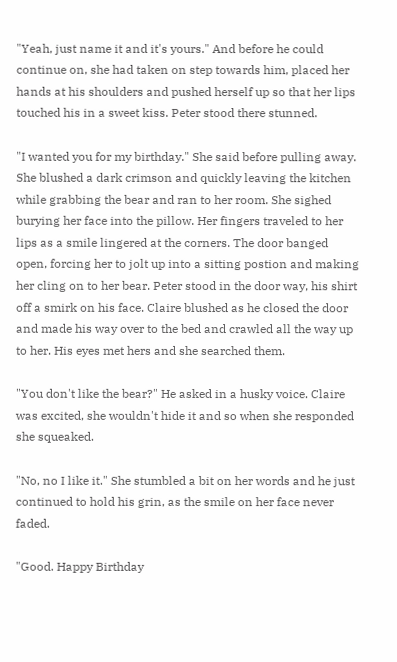"Yeah, just name it and it's yours." And before he could continue on, she had taken on step towards him, placed her hands at his shoulders and pushed herself up so that her lips touched his in a sweet kiss. Peter stood there stunned.

"I wanted you for my birthday." She said before pulling away. She blushed a dark crimson and quickly leaving the kitchen while grabbing the bear and ran to her room. She sighed burying her face into the pillow. Her fingers traveled to her lips as a smile lingered at the corners. The door banged open, forcing her to jolt up into a sitting postion and making her cling on to her bear. Peter stood in the door way, his shirt off a smirk on his face. Claire blushed as he closed the door and made his way over to the bed and crawled all the way up to her. His eyes met hers and she searched them.

"You don't like the bear?" He asked in a husky voice. Claire was excited, she wouldn't hide it and so when she responded she squeaked.

"No, no I like it." She stumbled a bit on her words and he just continued to hold his grin, as the smile on her face never faded.

"Good. Happy Birthday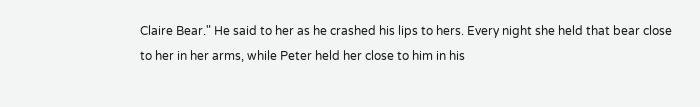Claire Bear." He said to her as he crashed his lips to hers. Every night she held that bear close to her in her arms, while Peter held her close to him in his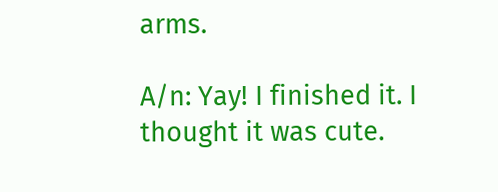arms.

A/n: Yay! I finished it. I thought it was cute.